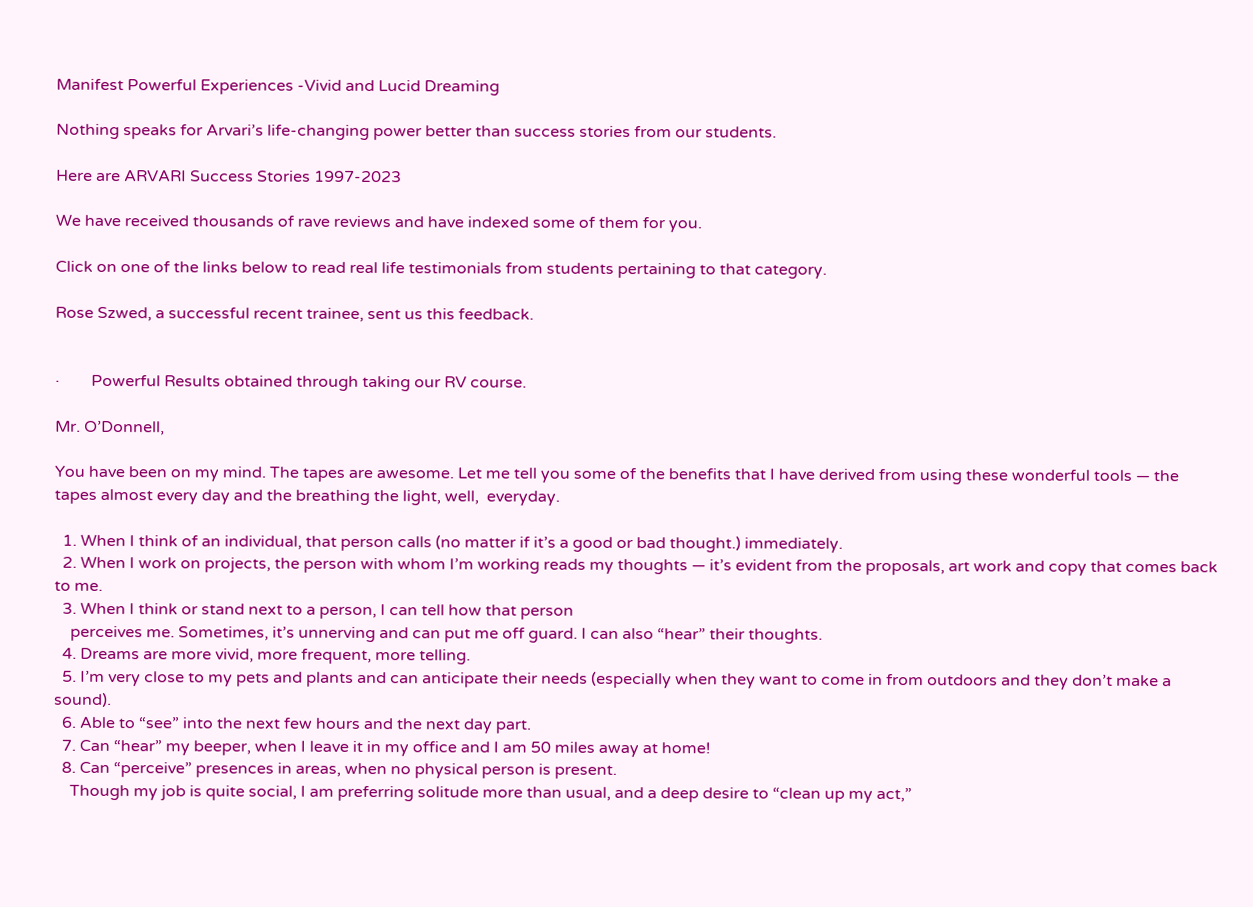Manifest Powerful Experiences -Vivid and Lucid Dreaming

Nothing speaks for Arvari’s life-changing power better than success stories from our students.

Here are ARVARI Success Stories 1997-2023

We have received thousands of rave reviews and have indexed some of them for you.

Click on one of the links below to read real life testimonials from students pertaining to that category.

Rose Szwed, a successful recent trainee, sent us this feedback.


·        Powerful Results obtained through taking our RV course.

Mr. O’Donnell,

You have been on my mind. The tapes are awesome. Let me tell you some of the benefits that I have derived from using these wonderful tools — the tapes almost every day and the breathing the light, well,  everyday.

  1. When I think of an individual, that person calls (no matter if it’s a good or bad thought.) immediately.
  2. When I work on projects, the person with whom I’m working reads my thoughts — it’s evident from the proposals, art work and copy that comes back to me.
  3. When I think or stand next to a person, I can tell how that person
    perceives me. Sometimes, it’s unnerving and can put me off guard. I can also “hear” their thoughts.
  4. Dreams are more vivid, more frequent, more telling.
  5. I’m very close to my pets and plants and can anticipate their needs (especially when they want to come in from outdoors and they don’t make a sound).
  6. Able to “see” into the next few hours and the next day part.
  7. Can “hear” my beeper, when I leave it in my office and I am 50 miles away at home!
  8. Can “perceive” presences in areas, when no physical person is present.
    Though my job is quite social, I am preferring solitude more than usual, and a deep desire to “clean up my act,”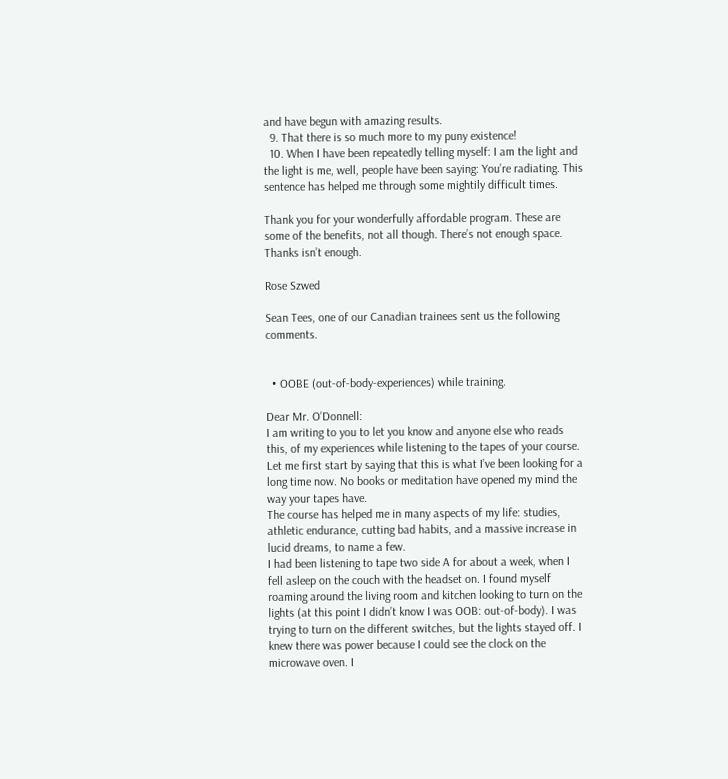and have begun with amazing results.
  9. That there is so much more to my puny existence!
  10. When I have been repeatedly telling myself: I am the light and the light is me, well, people have been saying: You’re radiating. This sentence has helped me through some mightily difficult times.

Thank you for your wonderfully affordable program. These are some of the benefits, not all though. There’s not enough space. Thanks isn’t enough.

Rose Szwed

Sean Tees, one of our Canadian trainees sent us the following comments.


  • OOBE (out-of-body-experiences) while training.

Dear Mr. O’Donnell:
I am writing to you to let you know and anyone else who reads this, of my experiences while listening to the tapes of your course. Let me first start by saying that this is what I’ve been looking for a long time now. No books or meditation have opened my mind the way your tapes have.
The course has helped me in many aspects of my life: studies, athletic endurance, cutting bad habits, and a massive increase in lucid dreams, to name a few.
I had been listening to tape two side A for about a week, when I fell asleep on the couch with the headset on. I found myself roaming around the living room and kitchen looking to turn on the lights (at this point I didn’t know I was OOB: out-of-body). I was trying to turn on the different switches, but the lights stayed off. I knew there was power because I could see the clock on the microwave oven. I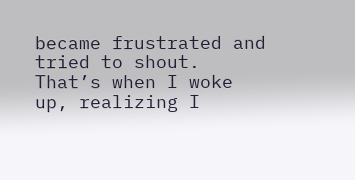became frustrated and tried to shout. That’s when I woke up, realizing I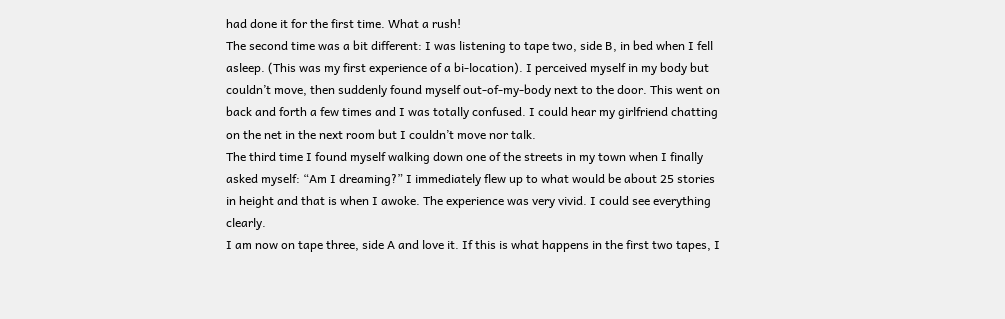had done it for the first time. What a rush!
The second time was a bit different: I was listening to tape two, side B, in bed when I fell asleep. (This was my first experience of a bi-location). I perceived myself in my body but couldn’t move, then suddenly found myself out-of-my-body next to the door. This went on back and forth a few times and I was totally confused. I could hear my girlfriend chatting on the net in the next room but I couldn’t move nor talk.
The third time I found myself walking down one of the streets in my town when I finally asked myself: “Am I dreaming?” I immediately flew up to what would be about 25 stories in height and that is when I awoke. The experience was very vivid. I could see everything clearly.
I am now on tape three, side A and love it. If this is what happens in the first two tapes, I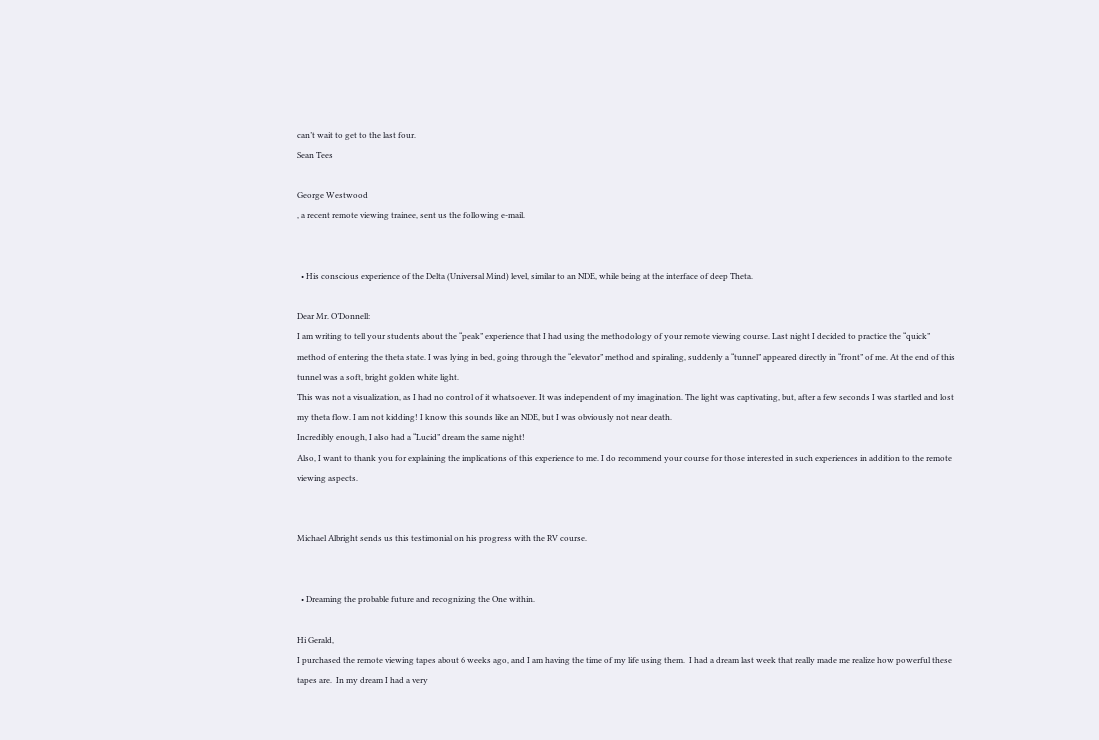can’t wait to get to the last four.
Sean Tees

George Westwood
, a recent remote viewing trainee, sent us the following e-mail.


  • His conscious experience of the Delta (Universal Mind) level, similar to an NDE, while being at the interface of deep Theta.

Dear Mr. O’Donnell:
I am writing to tell your students about the “peak” experience that I had using the methodology of your remote viewing course. Last night I decided to practice the “quick” method of entering the theta state. I was lying in bed, going through the “elevator” method and spiraling, suddenly a “tunnel” appeared directly in “front” of me. At the end of this tunnel was a soft, bright golden white light.
This was not a visualization, as I had no control of it whatsoever. It was independent of my imagination. The light was captivating, but, after a few seconds I was startled and lost my theta flow. I am not kidding! I know this sounds like an NDE, but I was obviously not near death.
Incredibly enough, I also had a “Lucid” dream the same night!
Also, I want to thank you for explaining the implications of this experience to me. I do recommend your course for those interested in such experiences in addition to the remote viewing aspects.


Michael Albright sends us this testimonial on his progress with the RV course.


  • Dreaming the probable future and recognizing the One within.

Hi Gerald,
I purchased the remote viewing tapes about 6 weeks ago, and I am having the time of my life using them.  I had a dream last week that really made me realize how powerful these tapes are.  In my dream I had a very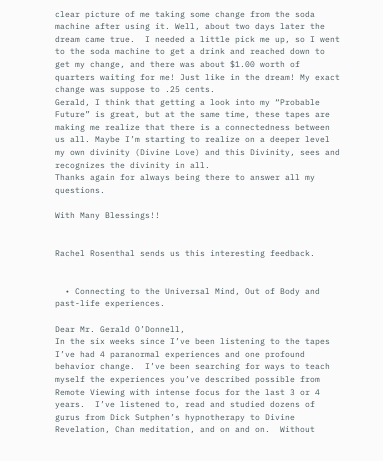clear picture of me taking some change from the soda machine after using it. Well, about two days later the dream came true.  I needed a little pick me up, so I went to the soda machine to get a drink and reached down to get my change, and there was about $1.00 worth of quarters waiting for me! Just like in the dream! My exact change was suppose to .25 cents.
Gerald, I think that getting a look into my “Probable Future” is great, but at the same time, these tapes are making me realize that there is a connectedness between us all. Maybe I’m starting to realize on a deeper level my own divinity (Divine Love) and this Divinity, sees and recognizes the divinity in all.
Thanks again for always being there to answer all my questions.

With Many Blessings!!


Rachel Rosenthal sends us this interesting feedback.


  • Connecting to the Universal Mind, Out of Body and past-life experiences.

Dear Mr. Gerald O’Donnell,
In the six weeks since I’ve been listening to the tapes I’ve had 4 paranormal experiences and one profound behavior change.  I’ve been searching for ways to teach myself the experiences you’ve described possible from Remote Viewing with intense focus for the last 3 or 4 years.  I’ve listened to, read and studied dozens of gurus from Dick Sutphen’s hypnotherapy to Divine Revelation, Chan meditation, and on and on.  Without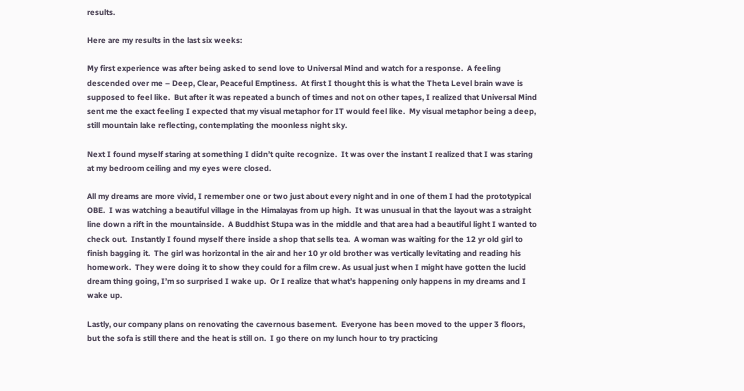results.

Here are my results in the last six weeks:

My first experience was after being asked to send love to Universal Mind and watch for a response.  A feeling descended over me – Deep, Clear, Peaceful Emptiness.  At first I thought this is what the Theta Level brain wave is supposed to feel like.  But after it was repeated a bunch of times and not on other tapes, I realized that Universal Mind sent me the exact feeling I expected that my visual metaphor for IT would feel like.  My visual metaphor being a deep, still mountain lake reflecting, contemplating the moonless night sky.

Next I found myself staring at something I didn’t quite recognize.  It was over the instant I realized that I was staring at my bedroom ceiling and my eyes were closed.

All my dreams are more vivid, I remember one or two just about every night and in one of them I had the prototypical OBE.  I was watching a beautiful village in the Himalayas from up high.  It was unusual in that the layout was a straight line down a rift in the mountainside.  A Buddhist Stupa was in the middle and that area had a beautiful light I wanted to check out.  Instantly I found myself there inside a shop that sells tea.  A woman was waiting for the 12 yr old girl to finish bagging it.  The girl was horizontal in the air and her 10 yr old brother was vertically levitating and reading his homework.  They were doing it to show they could for a film crew. As usual just when I might have gotten the lucid dream thing going, I’m so surprised I wake up.  Or I realize that what’s happening only happens in my dreams and I wake up.

Lastly, our company plans on renovating the cavernous basement.  Everyone has been moved to the upper 3 floors, but the sofa is still there and the heat is still on.  I go there on my lunch hour to try practicing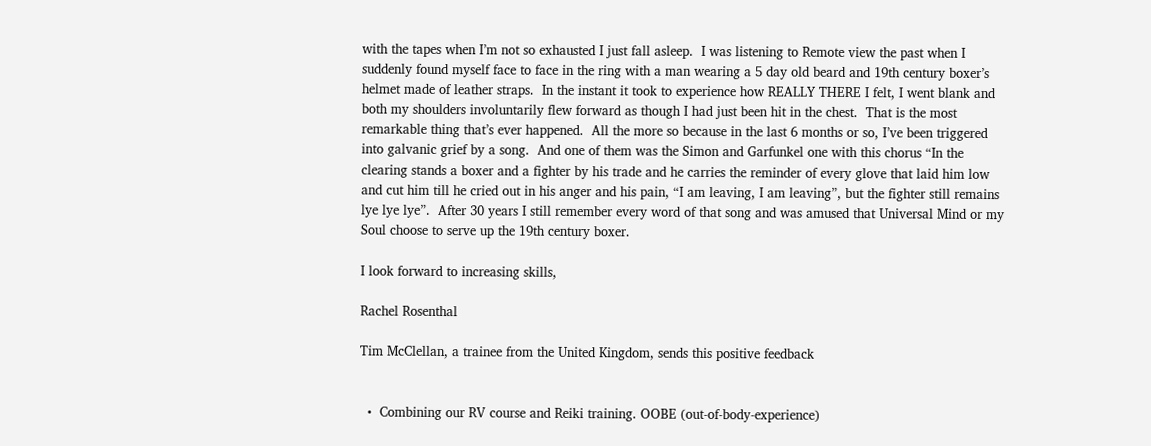with the tapes when I’m not so exhausted I just fall asleep.  I was listening to Remote view the past when I suddenly found myself face to face in the ring with a man wearing a 5 day old beard and 19th century boxer’s helmet made of leather straps.  In the instant it took to experience how REALLY THERE I felt, I went blank and both my shoulders involuntarily flew forward as though I had just been hit in the chest.  That is the most remarkable thing that’s ever happened.  All the more so because in the last 6 months or so, I’ve been triggered into galvanic grief by a song.  And one of them was the Simon and Garfunkel one with this chorus “In the clearing stands a boxer and a fighter by his trade and he carries the reminder of every glove that laid him low and cut him till he cried out in his anger and his pain, “I am leaving, I am leaving”, but the fighter still remains lye lye lye”.  After 30 years I still remember every word of that song and was amused that Universal Mind or my Soul choose to serve up the 19th century boxer.

I look forward to increasing skills,

Rachel Rosenthal

Tim McClellan, a trainee from the United Kingdom, sends this positive feedback


  •  Combining our RV course and Reiki training. OOBE (out-of-body-experience)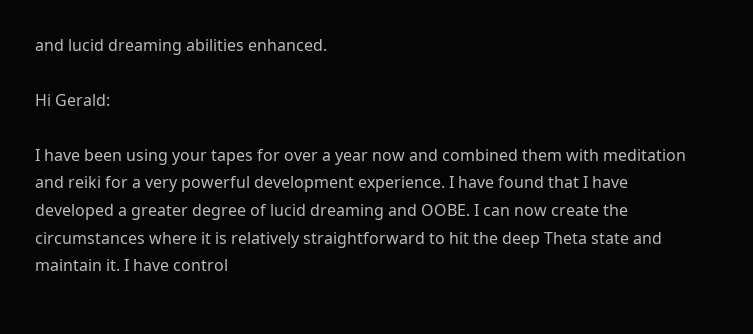and lucid dreaming abilities enhanced.

Hi Gerald:

I have been using your tapes for over a year now and combined them with meditation and reiki for a very powerful development experience. I have found that I have developed a greater degree of lucid dreaming and OOBE. I can now create the circumstances where it is relatively straightforward to hit the deep Theta state and maintain it. I have control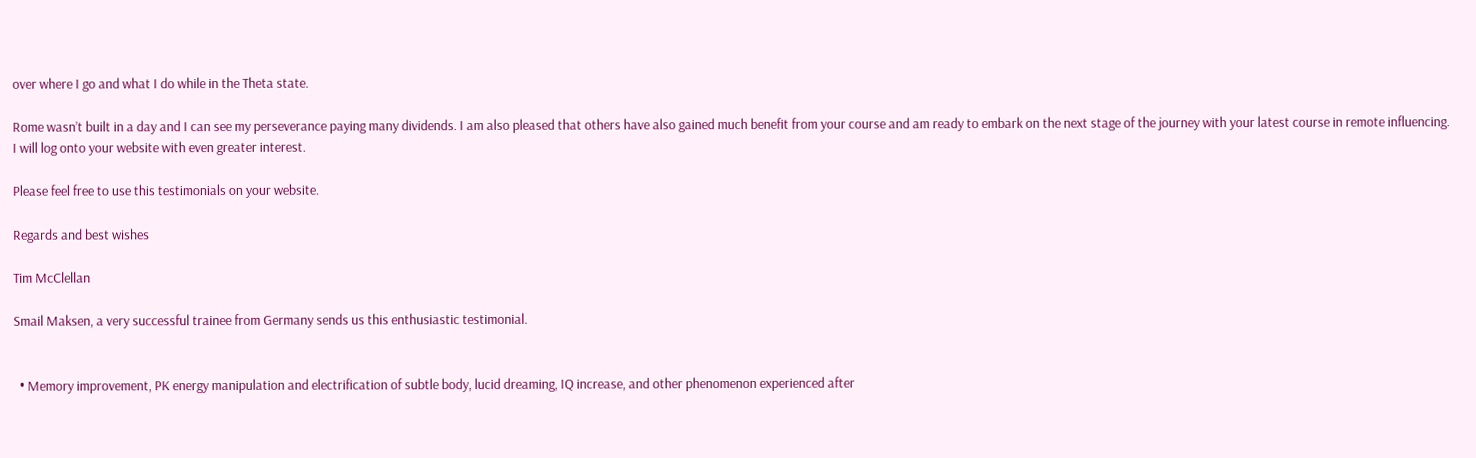over where I go and what I do while in the Theta state.

Rome wasn’t built in a day and I can see my perseverance paying many dividends. I am also pleased that others have also gained much benefit from your course and am ready to embark on the next stage of the journey with your latest course in remote influencing. I will log onto your website with even greater interest.

Please feel free to use this testimonials on your website.

Regards and best wishes

Tim McClellan

Smail Maksen, a very successful trainee from Germany sends us this enthusiastic testimonial.


  • Memory improvement, PK energy manipulation and electrification of subtle body, lucid dreaming, IQ increase, and other phenomenon experienced after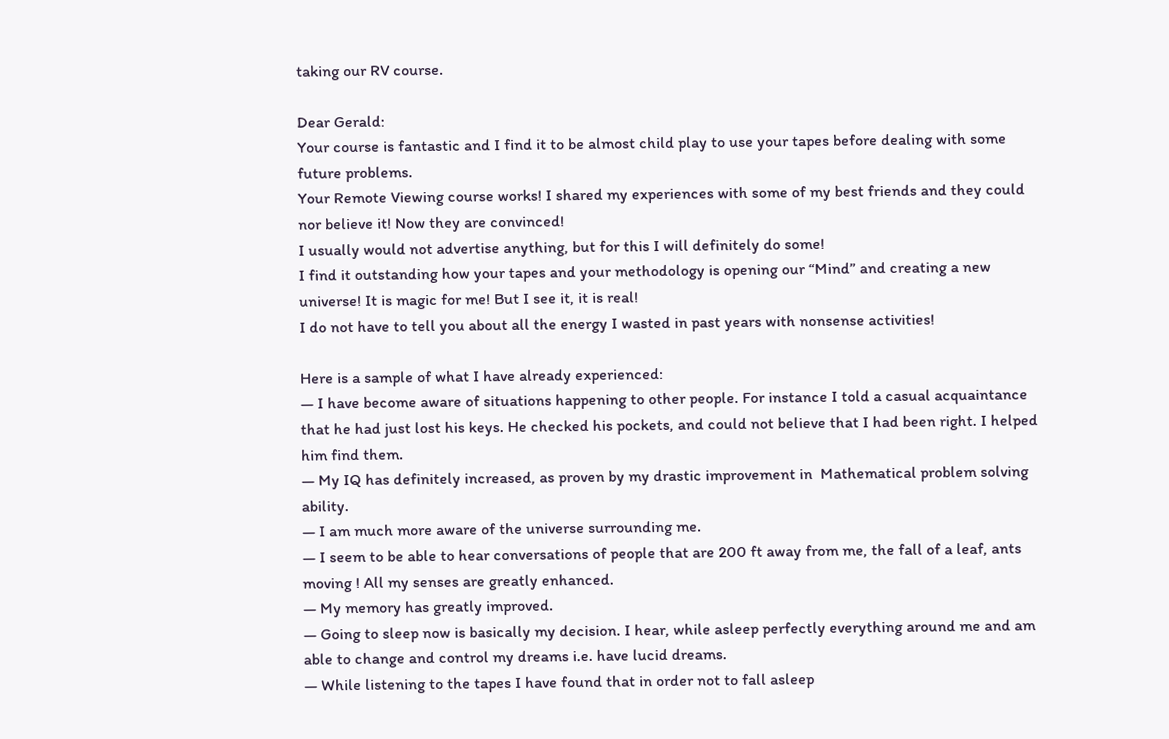taking our RV course.

Dear Gerald:
Your course is fantastic and I find it to be almost child play to use your tapes before dealing with some future problems.
Your Remote Viewing course works! I shared my experiences with some of my best friends and they could nor believe it! Now they are convinced!
I usually would not advertise anything, but for this I will definitely do some!
I find it outstanding how your tapes and your methodology is opening our “Mind” and creating a new universe! It is magic for me! But I see it, it is real!
I do not have to tell you about all the energy I wasted in past years with nonsense activities!

Here is a sample of what I have already experienced:
— I have become aware of situations happening to other people. For instance I told a casual acquaintance that he had just lost his keys. He checked his pockets, and could not believe that I had been right. I helped him find them.
— My IQ has definitely increased, as proven by my drastic improvement in  Mathematical problem solving ability.
— I am much more aware of the universe surrounding me.
— I seem to be able to hear conversations of people that are 200 ft away from me, the fall of a leaf, ants moving ! All my senses are greatly enhanced.
— My memory has greatly improved.
— Going to sleep now is basically my decision. I hear, while asleep perfectly everything around me and am able to change and control my dreams i.e. have lucid dreams.
— While listening to the tapes I have found that in order not to fall asleep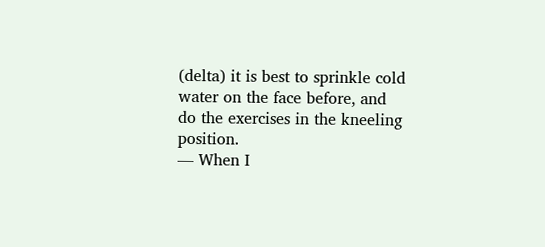(delta) it is best to sprinkle cold water on the face before, and do the exercises in the kneeling position.
— When I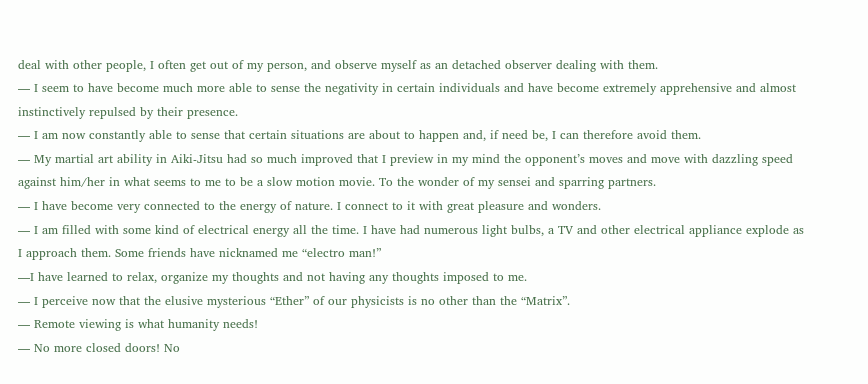deal with other people, I often get out of my person, and observe myself as an detached observer dealing with them.
— I seem to have become much more able to sense the negativity in certain individuals and have become extremely apprehensive and almost instinctively repulsed by their presence.
— I am now constantly able to sense that certain situations are about to happen and, if need be, I can therefore avoid them.
— My martial art ability in Aiki-Jitsu had so much improved that I preview in my mind the opponent’s moves and move with dazzling speed against him/her in what seems to me to be a slow motion movie. To the wonder of my sensei and sparring partners.
— I have become very connected to the energy of nature. I connect to it with great pleasure and wonders.
— I am filled with some kind of electrical energy all the time. I have had numerous light bulbs, a TV and other electrical appliance explode as I approach them. Some friends have nicknamed me “electro man!”
—I have learned to relax, organize my thoughts and not having any thoughts imposed to me.
— I perceive now that the elusive mysterious “Ether” of our physicists is no other than the “Matrix”.
— Remote viewing is what humanity needs!
— No more closed doors! No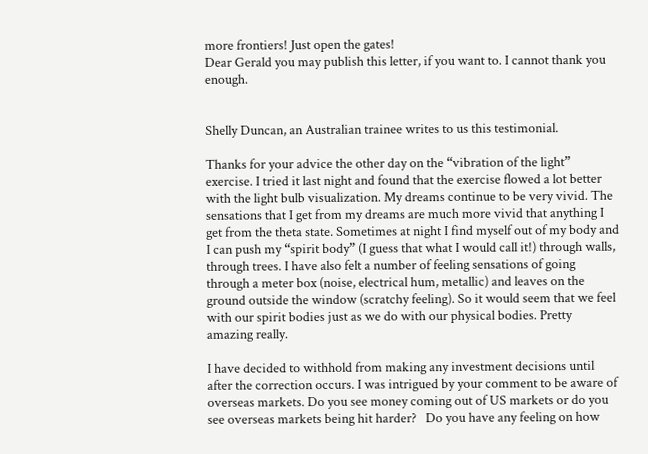more frontiers! Just open the gates!
Dear Gerald you may publish this letter, if you want to. I cannot thank you enough.


Shelly Duncan, an Australian trainee writes to us this testimonial.

Thanks for your advice the other day on the “vibration of the light” exercise. I tried it last night and found that the exercise flowed a lot better with the light bulb visualization. My dreams continue to be very vivid. The sensations that I get from my dreams are much more vivid that anything I get from the theta state. Sometimes at night I find myself out of my body and I can push my “spirit body” (I guess that what I would call it!) through walls, through trees. I have also felt a number of feeling sensations of going through a meter box (noise, electrical hum, metallic) and leaves on the ground outside the window (scratchy feeling). So it would seem that we feel with our spirit bodies just as we do with our physical bodies. Pretty amazing really.

I have decided to withhold from making any investment decisions until after the correction occurs. I was intrigued by your comment to be aware of overseas markets. Do you see money coming out of US markets or do you see overseas markets being hit harder?   Do you have any feeling on how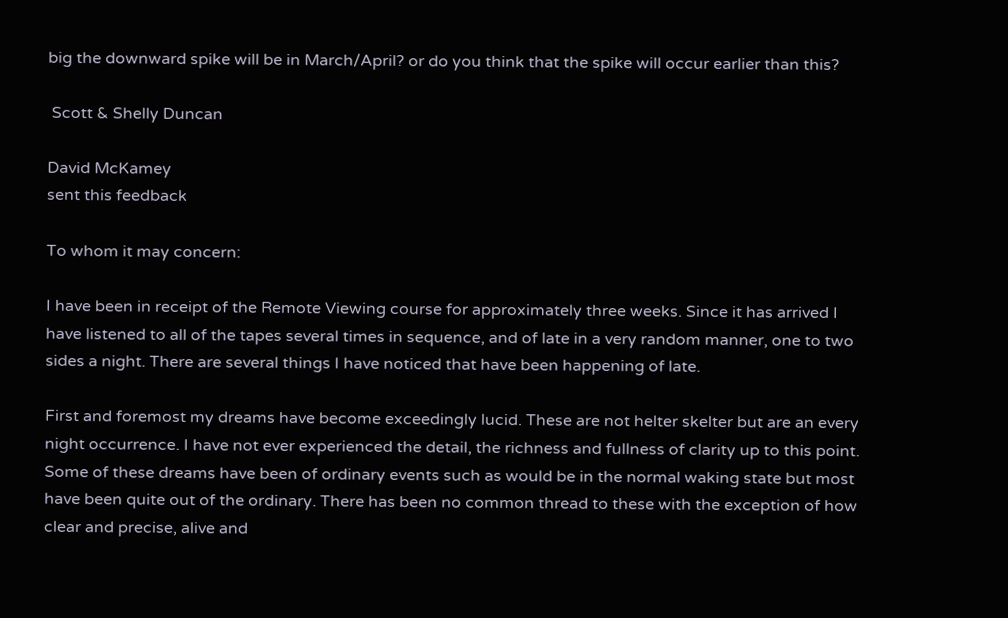big the downward spike will be in March/April? or do you think that the spike will occur earlier than this?

 Scott & Shelly Duncan

David McKamey
sent this feedback

To whom it may concern:

I have been in receipt of the Remote Viewing course for approximately three weeks. Since it has arrived I have listened to all of the tapes several times in sequence, and of late in a very random manner, one to two sides a night. There are several things I have noticed that have been happening of late.

First and foremost my dreams have become exceedingly lucid. These are not helter skelter but are an every night occurrence. I have not ever experienced the detail, the richness and fullness of clarity up to this point. Some of these dreams have been of ordinary events such as would be in the normal waking state but most have been quite out of the ordinary. There has been no common thread to these with the exception of how clear and precise, alive and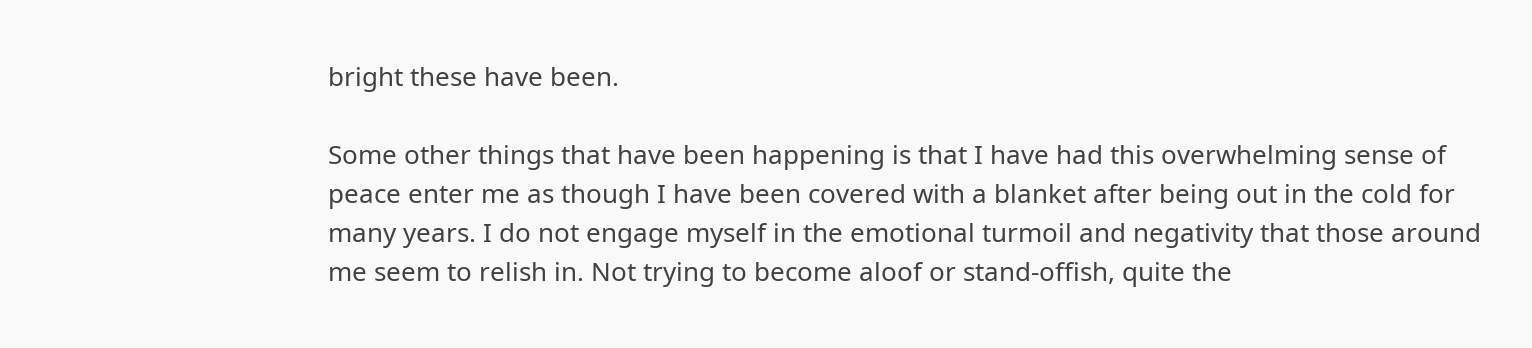bright these have been.

Some other things that have been happening is that I have had this overwhelming sense of peace enter me as though I have been covered with a blanket after being out in the cold for many years. I do not engage myself in the emotional turmoil and negativity that those around me seem to relish in. Not trying to become aloof or stand-offish, quite the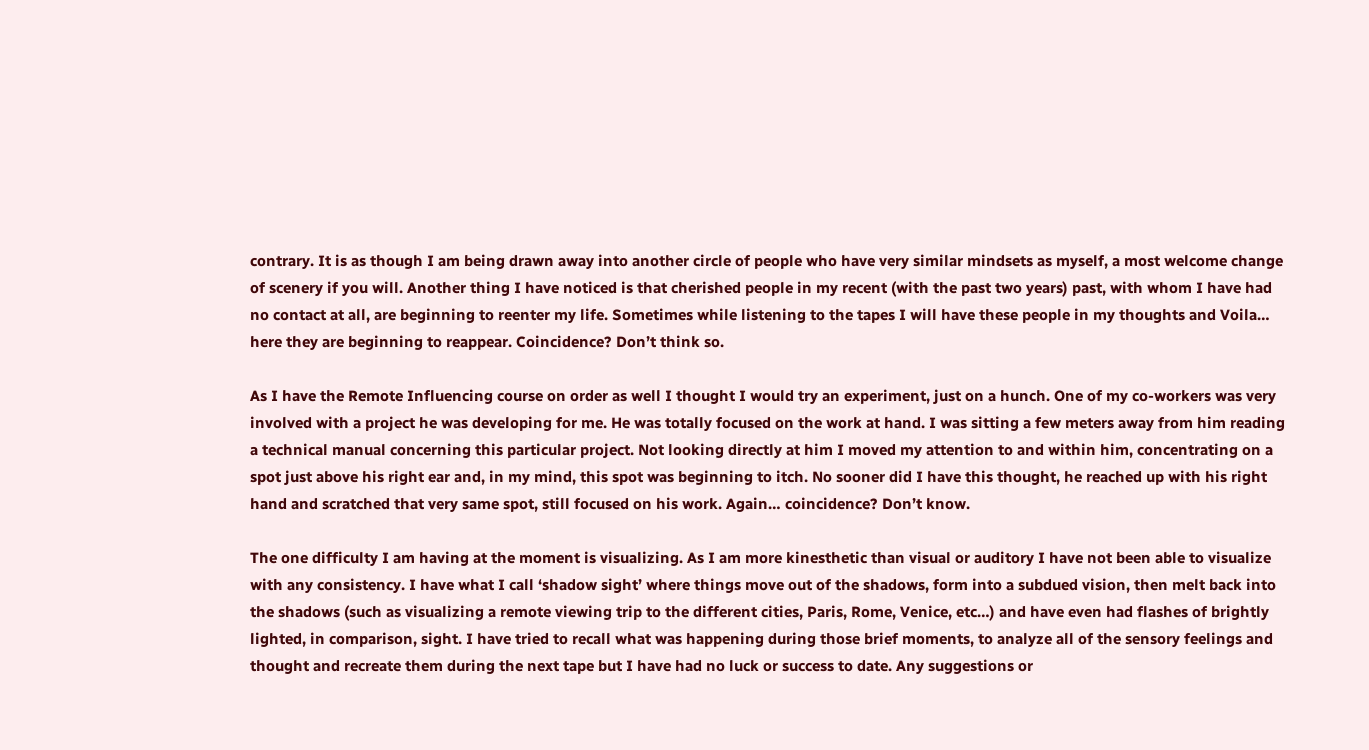contrary. It is as though I am being drawn away into another circle of people who have very similar mindsets as myself, a most welcome change of scenery if you will. Another thing I have noticed is that cherished people in my recent (with the past two years) past, with whom I have had no contact at all, are beginning to reenter my life. Sometimes while listening to the tapes I will have these people in my thoughts and Voila… here they are beginning to reappear. Coincidence? Don’t think so.

As I have the Remote Influencing course on order as well I thought I would try an experiment, just on a hunch. One of my co-workers was very involved with a project he was developing for me. He was totally focused on the work at hand. I was sitting a few meters away from him reading a technical manual concerning this particular project. Not looking directly at him I moved my attention to and within him, concentrating on a spot just above his right ear and, in my mind, this spot was beginning to itch. No sooner did I have this thought, he reached up with his right hand and scratched that very same spot, still focused on his work. Again… coincidence? Don’t know.

The one difficulty I am having at the moment is visualizing. As I am more kinesthetic than visual or auditory I have not been able to visualize with any consistency. I have what I call ‘shadow sight’ where things move out of the shadows, form into a subdued vision, then melt back into the shadows (such as visualizing a remote viewing trip to the different cities, Paris, Rome, Venice, etc…) and have even had flashes of brightly lighted, in comparison, sight. I have tried to recall what was happening during those brief moments, to analyze all of the sensory feelings and thought and recreate them during the next tape but I have had no luck or success to date. Any suggestions or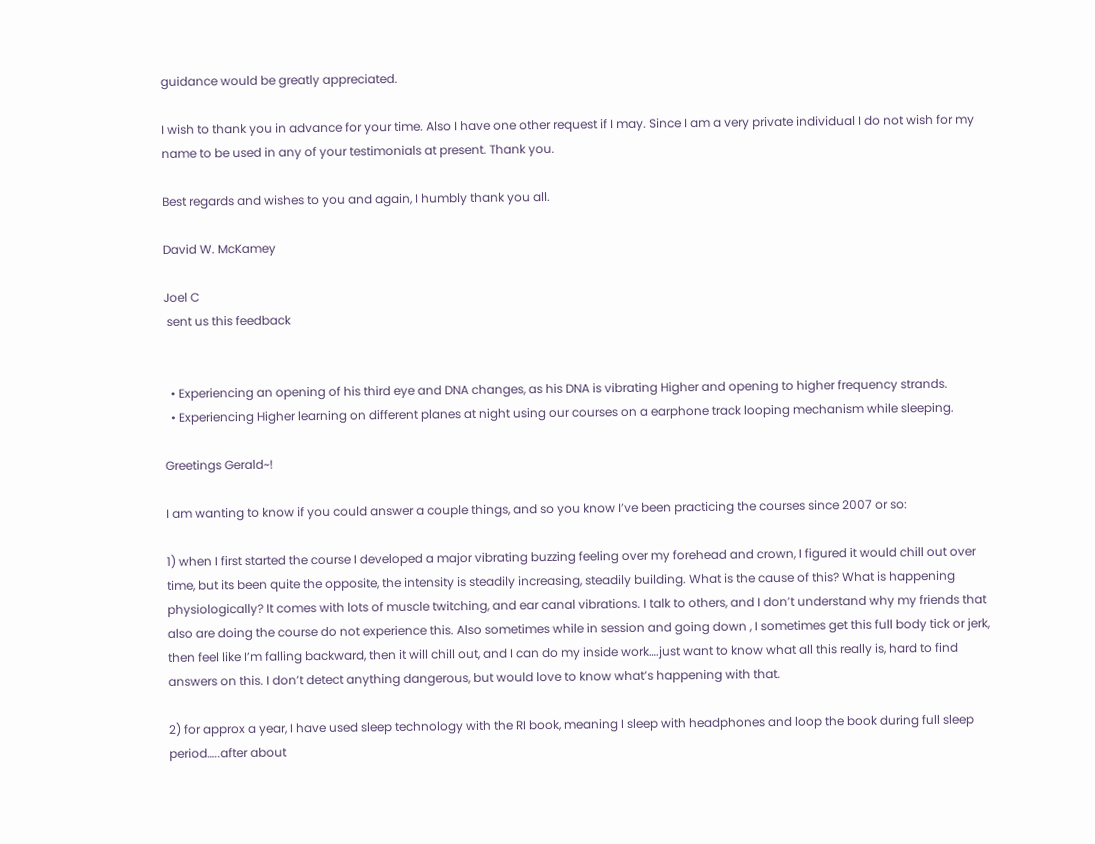guidance would be greatly appreciated.

I wish to thank you in advance for your time. Also I have one other request if I may. Since I am a very private individual I do not wish for my name to be used in any of your testimonials at present. Thank you.

Best regards and wishes to you and again, I humbly thank you all.

David W. McKamey

Joel C
 sent us this feedback


  • Experiencing an opening of his third eye and DNA changes, as his DNA is vibrating Higher and opening to higher frequency strands.
  • Experiencing Higher learning on different planes at night using our courses on a earphone track looping mechanism while sleeping.

Greetings Gerald~!

I am wanting to know if you could answer a couple things, and so you know I’ve been practicing the courses since 2007 or so:

1) when I first started the course I developed a major vibrating buzzing feeling over my forehead and crown, I figured it would chill out over time, but its been quite the opposite, the intensity is steadily increasing, steadily building. What is the cause of this? What is happening physiologically? It comes with lots of muscle twitching, and ear canal vibrations. I talk to others, and I don’t understand why my friends that also are doing the course do not experience this. Also sometimes while in session and going down , I sometimes get this full body tick or jerk, then feel like I’m falling backward, then it will chill out, and I can do my inside work….just want to know what all this really is, hard to find answers on this. I don’t detect anything dangerous, but would love to know what’s happening with that.

2) for approx a year, I have used sleep technology with the RI book, meaning I sleep with headphones and loop the book during full sleep period…..after about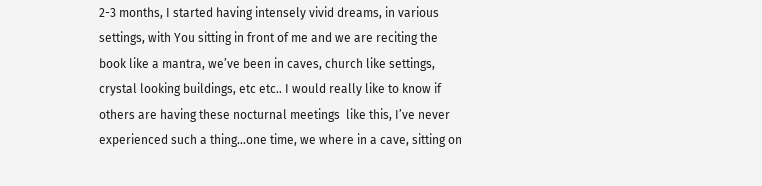2-3 months, I started having intensely vivid dreams, in various settings, with You sitting in front of me and we are reciting the book like a mantra, we’ve been in caves, church like settings, crystal looking buildings, etc etc.. I would really like to know if others are having these nocturnal meetings  like this, I’ve never experienced such a thing…one time, we where in a cave, sitting on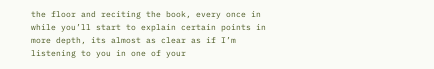the floor and reciting the book, every once in while you’ll start to explain certain points in more depth, its almost as clear as if I’m listening to you in one of your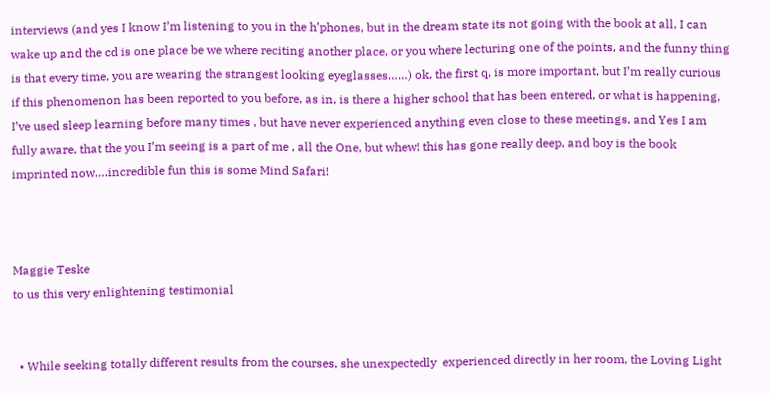interviews (and yes I know I’m listening to you in the h’phones, but in the dream state its not going with the book at all, I can wake up and the cd is one place be we where reciting another place, or you where lecturing one of the points, and the funny thing is that every time, you are wearing the strangest looking eyeglasses……) ok, the first q, is more important, but I’m really curious if this phenomenon has been reported to you before, as in, is there a higher school that has been entered, or what is happening, I’ve used sleep learning before many times , but have never experienced anything even close to these meetings, and Yes I am fully aware, that the you I’m seeing is a part of me , all the One, but whew! this has gone really deep, and boy is the book imprinted now….incredible fun this is some Mind Safari!



Maggie Teske
to us this very enlightening testimonial


  • While seeking totally different results from the courses, she unexpectedly  experienced directly in her room, the Loving Light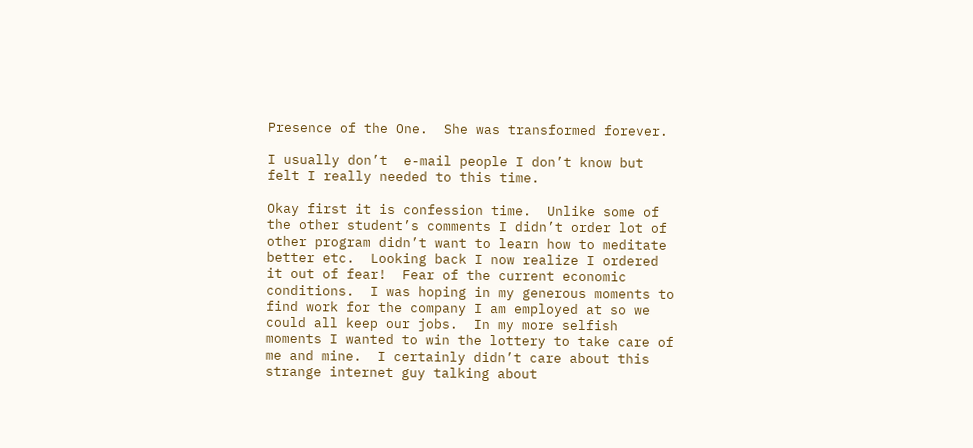Presence of the One.  She was transformed forever.

I usually don’t  e-mail people I don’t know but felt I really needed to this time.

Okay first it is confession time.  Unlike some of the other student’s comments I didn’t order lot of other program didn’t want to learn how to meditate better etc.  Looking back I now realize I ordered it out of fear!  Fear of the current economic conditions.  I was hoping in my generous moments to find work for the company I am employed at so we could all keep our jobs.  In my more selfish moments I wanted to win the lottery to take care of me and mine.  I certainly didn’t care about this strange internet guy talking about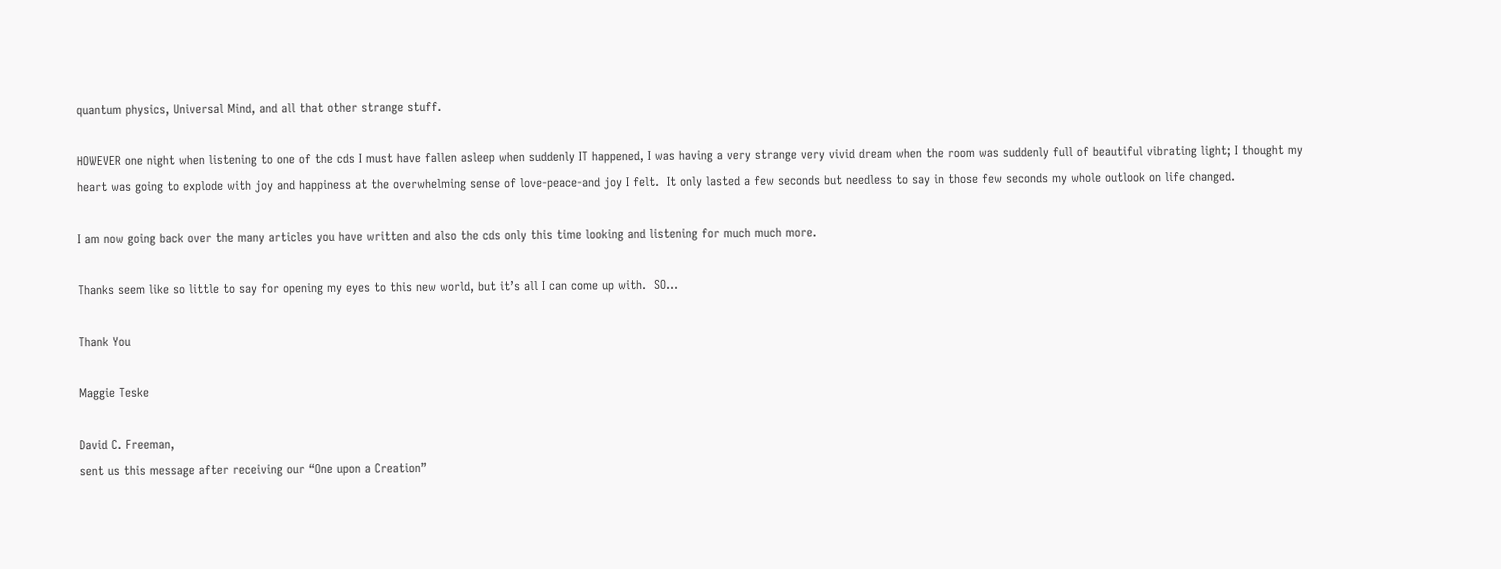quantum physics, Universal Mind, and all that other strange stuff.

HOWEVER one night when listening to one of the cds I must have fallen asleep when suddenly IT happened, I was having a very strange very vivid dream when the room was suddenly full of beautiful vibrating light; I thought my heart was going to explode with joy and happiness at the overwhelming sense of love-peace-and joy I felt.  It only lasted a few seconds but needless to say in those few seconds my whole outlook on life changed.

I am now going back over the many articles you have written and also the cds only this time looking and listening for much much more.

Thanks seem like so little to say for opening my eyes to this new world, but it’s all I can come up with.  SO…

Thank You

Maggie Teske

David C. Freeman,
sent us this message after receiving our “One upon a Creation”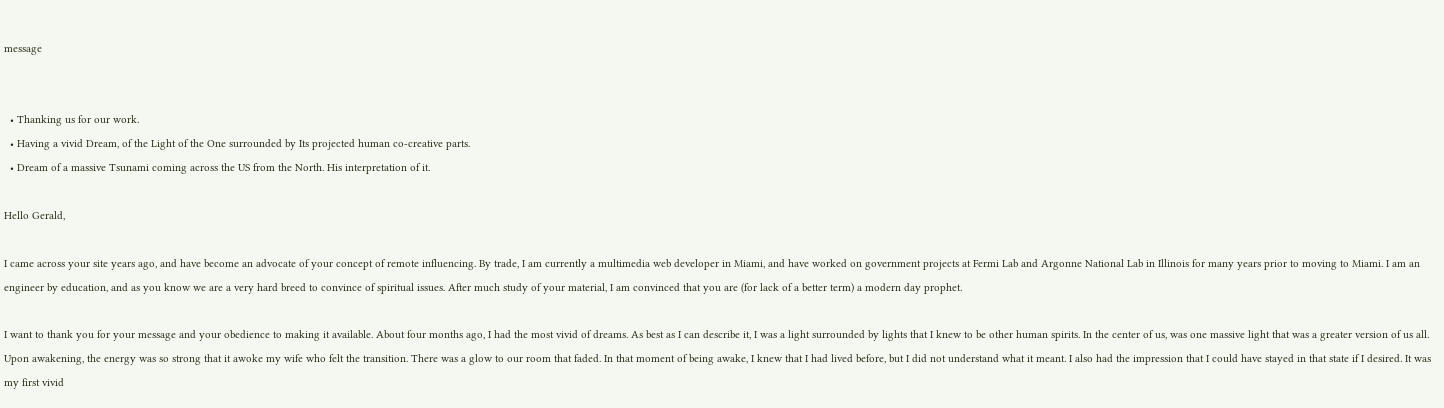message


  • Thanking us for our work.
  • Having a vivid Dream, of the Light of the One surrounded by Its projected human co-creative parts.
  • Dream of a massive Tsunami coming across the US from the North. His interpretation of it.

Hello Gerald,

I came across your site years ago, and have become an advocate of your concept of remote influencing. By trade, I am currently a multimedia web developer in Miami, and have worked on government projects at Fermi Lab and Argonne National Lab in Illinois for many years prior to moving to Miami. I am an engineer by education, and as you know we are a very hard breed to convince of spiritual issues. After much study of your material, I am convinced that you are (for lack of a better term) a modern day prophet.

I want to thank you for your message and your obedience to making it available. About four months ago, I had the most vivid of dreams. As best as I can describe it, I was a light surrounded by lights that I knew to be other human spirits. In the center of us, was one massive light that was a greater version of us all. Upon awakening, the energy was so strong that it awoke my wife who felt the transition. There was a glow to our room that faded. In that moment of being awake, I knew that I had lived before, but I did not understand what it meant. I also had the impression that I could have stayed in that state if I desired. It was my first vivid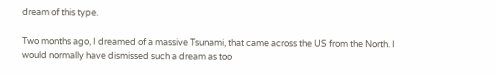dream of this type.

Two months ago, I dreamed of a massive Tsunami, that came across the US from the North. I would normally have dismissed such a dream as too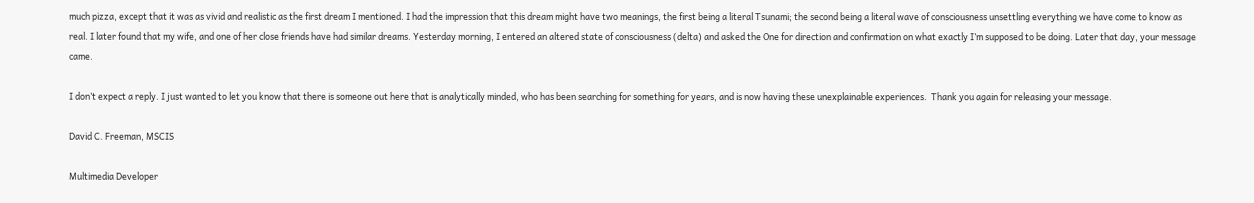much pizza, except that it was as vivid and realistic as the first dream I mentioned. I had the impression that this dream might have two meanings, the first being a literal Tsunami; the second being a literal wave of consciousness unsettling everything we have come to know as real. I later found that my wife, and one of her close friends have had similar dreams. Yesterday morning, I entered an altered state of consciousness (delta) and asked the One for direction and confirmation on what exactly I’m supposed to be doing. Later that day, your message came.

I don’t expect a reply. I just wanted to let you know that there is someone out here that is analytically minded, who has been searching for something for years, and is now having these unexplainable experiences.  Thank you again for releasing your message.

David C. Freeman, MSCIS

Multimedia Developer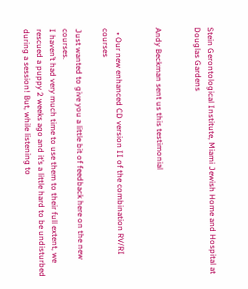Stein Gerontological Institute, Miami Jewish Home and Hospital at Douglas Gardens


Andy Beckman sent us this testimonial


  • Our new enhanced CD version II of the combination RV/RI courses

Just wanted to give you a little bit of feedback here on the new courses.
I haven’t had very much time to use them to their full extent, we rescued a puppy 2 weeks ago and it’s a little hard to be undisturbed during a session! But, while listening to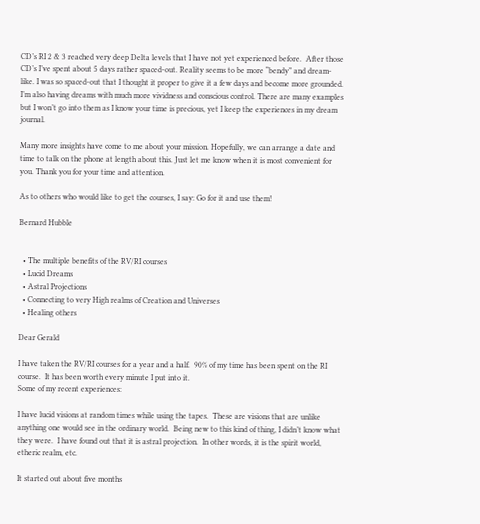CD’s RI 2 & 3 reached very deep Delta levels that I have not yet experienced before.  After those CD’s I’ve spent about 5 days rather spaced-out. Reality seems to be more “bendy” and dream-like. I was so spaced-out that I thought it proper to give it a few days and become more grounded. I’m also having dreams with much more vividness and conscious control. There are many examples but I won’t go into them as I know your time is precious, yet I keep the experiences in my dream journal.

Many more insights have come to me about your mission. Hopefully, we can arrange a date and time to talk on the phone at length about this. Just let me know when it is most convenient for you. Thank you for your time and attention.

As to others who would like to get the courses, I say: Go for it and use them!

Bernard Hubble


  • The multiple benefits of the RV/RI courses
  • Lucid Dreams
  • Astral Projections
  • Connecting to very High realms of Creation and Universes
  • Healing others

Dear Gerald

I have taken the RV/RI courses for a year and a half.  90% of my time has been spent on the RI course.  It has been worth every minute I put into it.
Some of my recent experiences:

I have lucid visions at random times while using the tapes.  These are visions that are unlike anything one would see in the ordinary world.  Being new to this kind of thing, I didn’t know what they were.  I have found out that it is astral projection.  In other words, it is the spirit world, etheric realm, etc.

It started out about five months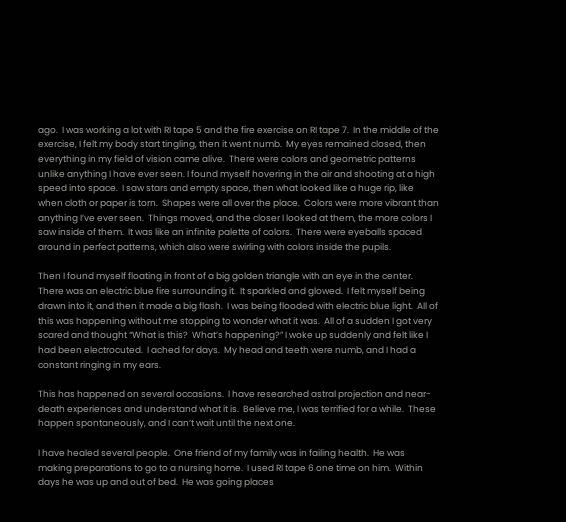ago.  I was working a lot with RI tape 5 and the fire exercise on RI tape 7.  In the middle of the exercise, I felt my body start tingling, then it went numb.  My eyes remained closed, then everything in my field of vision came alive.  There were colors and geometric patterns unlike anything I have ever seen. I found myself hovering in the air and shooting at a high speed into space.  I saw stars and empty space, then what looked like a huge rip, like when cloth or paper is torn.  Shapes were all over the place.  Colors were more vibrant than anything I’ve ever seen.  Things moved, and the closer I looked at them, the more colors I saw inside of them.  It was like an infinite palette of colors.  There were eyeballs spaced around in perfect patterns, which also were swirling with colors inside the pupils.

Then I found myself floating in front of a big golden triangle with an eye in the center.  There was an electric blue fire surrounding it.  It sparkled and glowed.  I felt myself being drawn into it, and then it made a big flash.  I was being flooded with electric blue light.  All of this was happening without me stopping to wonder what it was.  All of a sudden I got very scared and thought “What is this?  What’s happening?” I woke up suddenly and felt like I had been electrocuted.  I ached for days.  My head and teeth were numb, and I had a constant ringing in my ears.

This has happened on several occasions.  I have researched astral projection and near-death experiences and understand what it is.  Believe me, I was terrified for a while.  These happen spontaneously, and I can’t wait until the next one.

I have healed several people.  One friend of my family was in failing health.  He was making preparations to go to a nursing home.  I used RI tape 6 one time on him.  Within days he was up and out of bed.  He was going places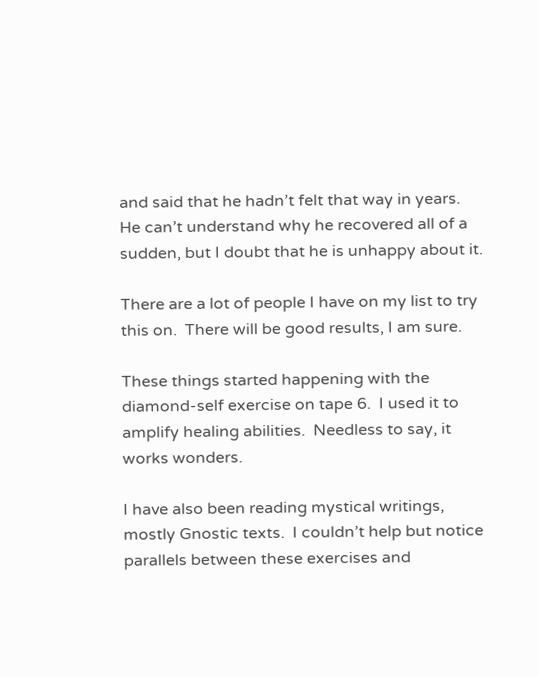and said that he hadn’t felt that way in years.  He can’t understand why he recovered all of a sudden, but I doubt that he is unhappy about it.

There are a lot of people I have on my list to try this on.  There will be good results, I am sure.

These things started happening with the diamond-self exercise on tape 6.  I used it to amplify healing abilities.  Needless to say, it works wonders.

I have also been reading mystical writings, mostly Gnostic texts.  I couldn’t help but notice parallels between these exercises and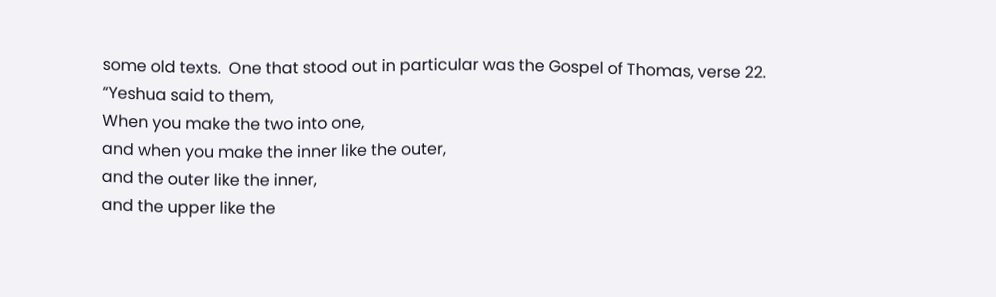some old texts.  One that stood out in particular was the Gospel of Thomas, verse 22.
“Yeshua said to them,
When you make the two into one,
and when you make the inner like the outer,
and the outer like the inner,
and the upper like the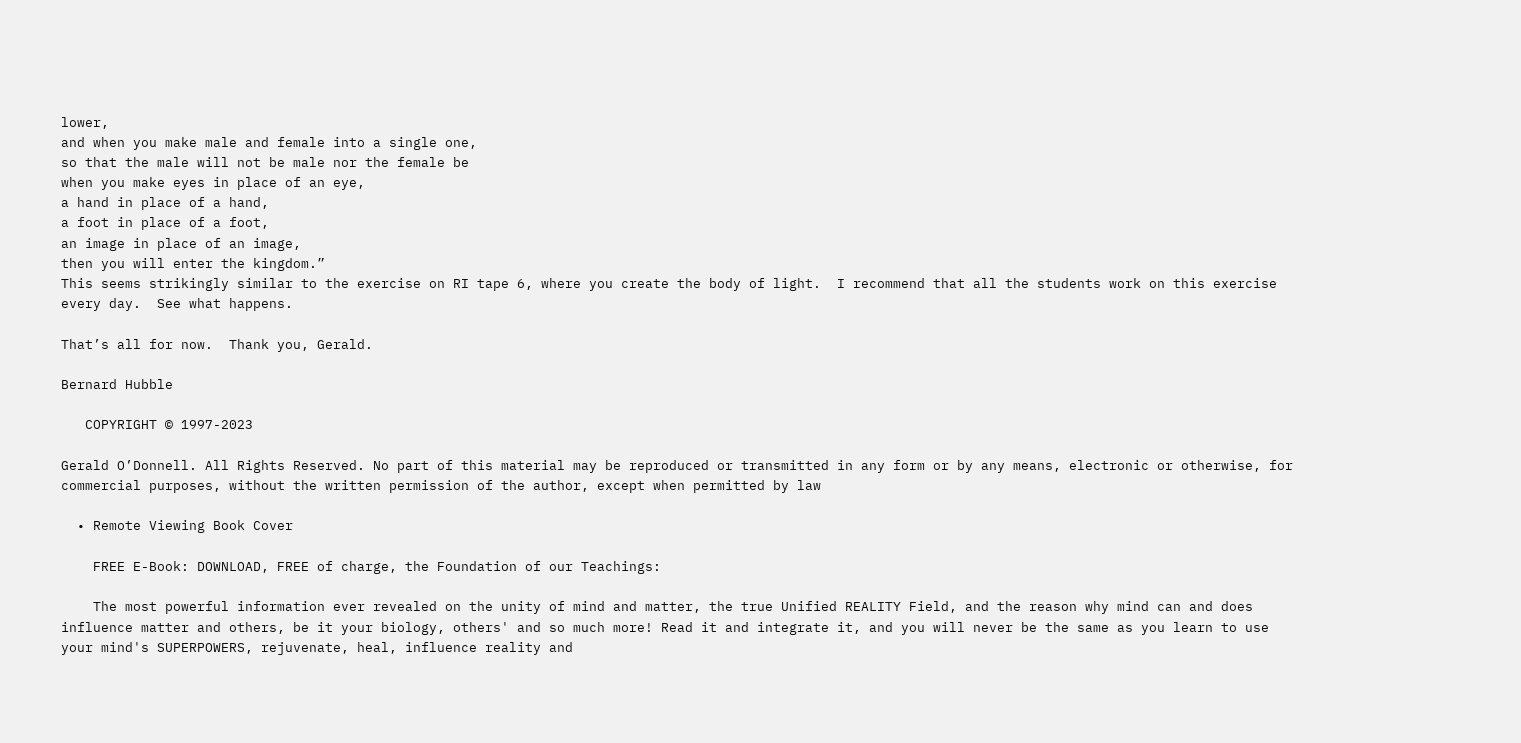lower,
and when you make male and female into a single one,
so that the male will not be male nor the female be
when you make eyes in place of an eye,
a hand in place of a hand,
a foot in place of a foot,
an image in place of an image,
then you will enter the kingdom.”
This seems strikingly similar to the exercise on RI tape 6, where you create the body of light.  I recommend that all the students work on this exercise every day.  See what happens.

That’s all for now.  Thank you, Gerald.

Bernard Hubble

   COPYRIGHT © 1997-2023

Gerald O’Donnell. All Rights Reserved. No part of this material may be reproduced or transmitted in any form or by any means, electronic or otherwise, for commercial purposes, without the written permission of the author, except when permitted by law

  • Remote Viewing Book Cover

    FREE E-Book: DOWNLOAD, FREE of charge, the Foundation of our Teachings:

    The most powerful information ever revealed on the unity of mind and matter, the true Unified REALITY Field, and the reason why mind can and does influence matter and others, be it your biology, others' and so much more! Read it and integrate it, and you will never be the same as you learn to use your mind's SUPERPOWERS, rejuvenate, heal, influence reality and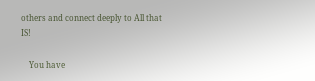others and connect deeply to All that IS!

    You have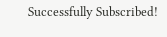Successfully Subscribed!